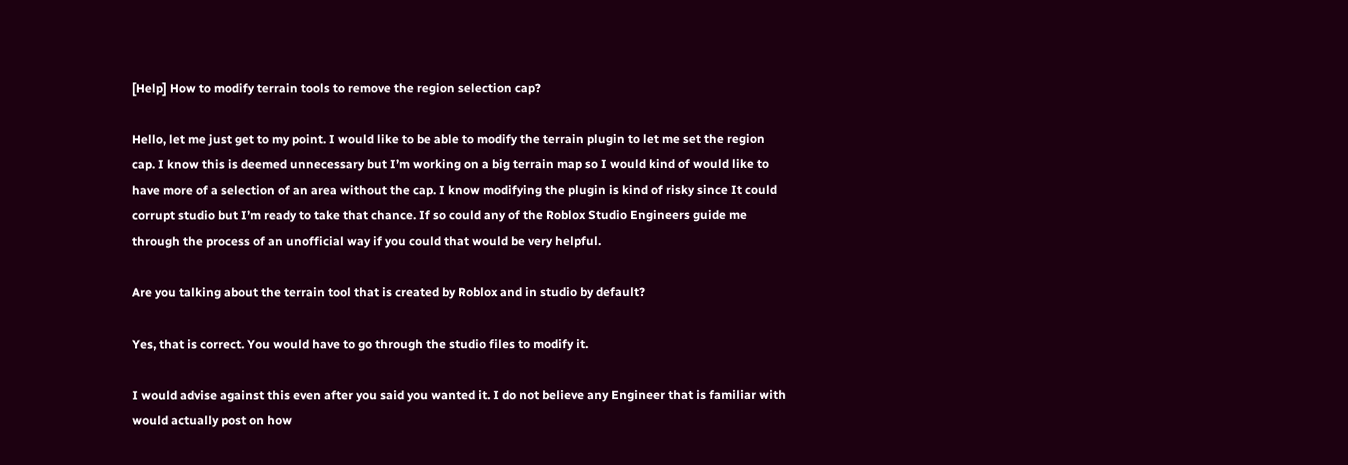[Help] How to modify terrain tools to remove the region selection cap?

Hello, let me just get to my point. I would like to be able to modify the terrain plugin to let me set the region cap. I know this is deemed unnecessary but I’m working on a big terrain map so I would kind of would like to have more of a selection of an area without the cap. I know modifying the plugin is kind of risky since It could corrupt studio but I’m ready to take that chance. If so could any of the Roblox Studio Engineers guide me through the process of an unofficial way if you could that would be very helpful.

Are you talking about the terrain tool that is created by Roblox and in studio by default?

Yes, that is correct. You would have to go through the studio files to modify it.

I would advise against this even after you said you wanted it. I do not believe any Engineer that is familiar with would actually post on how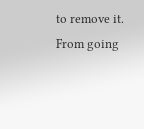to remove it. From going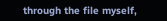through the file myself,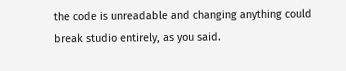the code is unreadable and changing anything could break studio entirely, as you said.